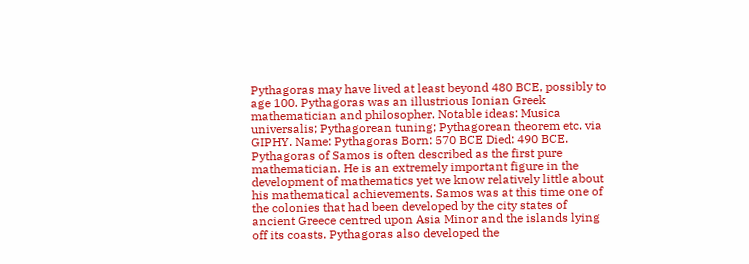Pythagoras may have lived at least beyond 480 BCE, possibly to age 100. Pythagoras was an illustrious Ionian Greek mathematician and philosopher. Notable ideas: Musica universalis; Pythagorean tuning; Pythagorean theorem etc. via GIPHY. Name: Pythagoras Born: 570 BCE Died: 490 BCE. Pythagoras of Samos is often described as the first pure mathematician. He is an extremely important figure in the development of mathematics yet we know relatively little about his mathematical achievements. Samos was at this time one of the colonies that had been developed by the city states of ancient Greece centred upon Asia Minor and the islands lying off its coasts. Pythagoras also developed the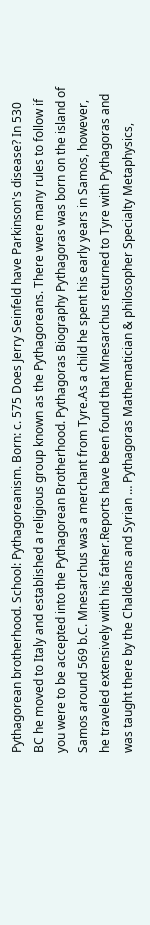Pythagorean brotherhood. School: Pythagoreanism. Born: c. 575 Does Jerry Seinfeld have Parkinson's disease? In 530 BC he moved to Italy and established a religious group known as the Pythagoreans. There were many rules to follow if you were to be accepted into the Pythagorean Brotherhood. Pythagoras Biography Pythagoras was born on the island of Samos around 569 b.C. Mnesarchus was a merchant from Tyre.As a child he spent his early years in Samos, however, he traveled extensively with his father.Reports have been found that Mnesarchus returned to Tyre with Pythagoras and was taught there by the Chaldeans and Syrian … Pythagoras Mathematician & philosopher Specialty Metaphysics,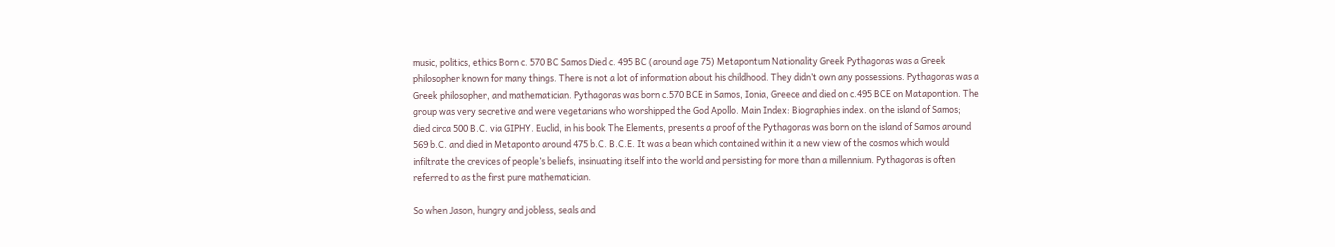music, politics, ethics Born c. 570 BC Samos Died c. 495 BC (around age 75) Metapontum Nationality Greek Pythagoras was a Greek philosopher known for many things. There is not a lot of information about his childhood. They didn’t own any possessions. Pythagoras was a Greek philosopher, and mathematician. Pythagoras was born c.570 BCE in Samos, Ionia, Greece and died on c.495 BCE on Matapontion. The group was very secretive and were vegetarians who worshipped the God Apollo. Main Index: Biographies index. on the island of Samos; died circa 500 B.C. via GIPHY. Euclid, in his book The Elements, presents a proof of the Pythagoras was born on the island of Samos around 569 b.C. and died in Metaponto around 475 b.C. B.C.E. It was a bean which contained within it a new view of the cosmos which would infiltrate the crevices of people’s beliefs, insinuating itself into the world and persisting for more than a millennium. Pythagoras is often referred to as the first pure mathematician.

So when Jason, hungry and jobless, seals and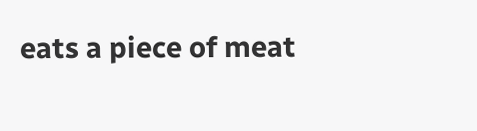eats a piece of meat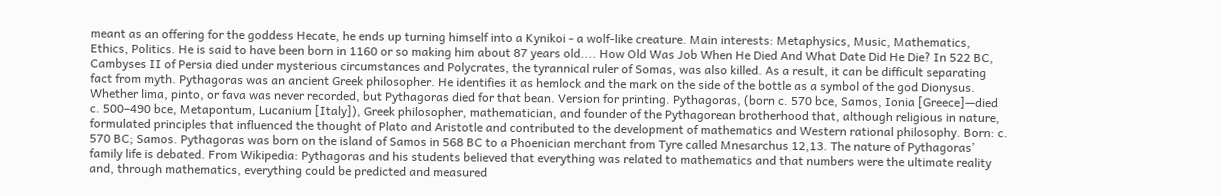meant as an offering for the goddess Hecate, he ends up turning himself into a Kynikoi - a wolf-like creature. Main interests: Metaphysics, Music, Mathematics, Ethics, Politics. He is said to have been born in 1160 or so making him about 87 years old.... How Old Was Job When He Died And What Date Did He Die? In 522 BC, Cambyses II of Persia died under mysterious circumstances and Polycrates, the tyrannical ruler of Somas, was also killed. As a result, it can be difficult separating fact from myth. Pythagoras was an ancient Greek philosopher. He identifies it as hemlock and the mark on the side of the bottle as a symbol of the god Dionysus. Whether lima, pinto, or fava was never recorded, but Pythagoras died for that bean. Version for printing. Pythagoras, (born c. 570 bce, Samos, Ionia [Greece]—died c. 500–490 bce, Metapontum, Lucanium [Italy]), Greek philosopher, mathematician, and founder of the Pythagorean brotherhood that, although religious in nature, formulated principles that influenced the thought of Plato and Aristotle and contributed to the development of mathematics and Western rational philosophy. Born: c. 570 BC; Samos. Pythagoras was born on the island of Samos in 568 BC to a Phoenician merchant from Tyre called Mnesarchus 12,13. The nature of Pythagoras’ family life is debated. From Wikipedia: Pythagoras and his students believed that everything was related to mathematics and that numbers were the ultimate reality and, through mathematics, everything could be predicted and measured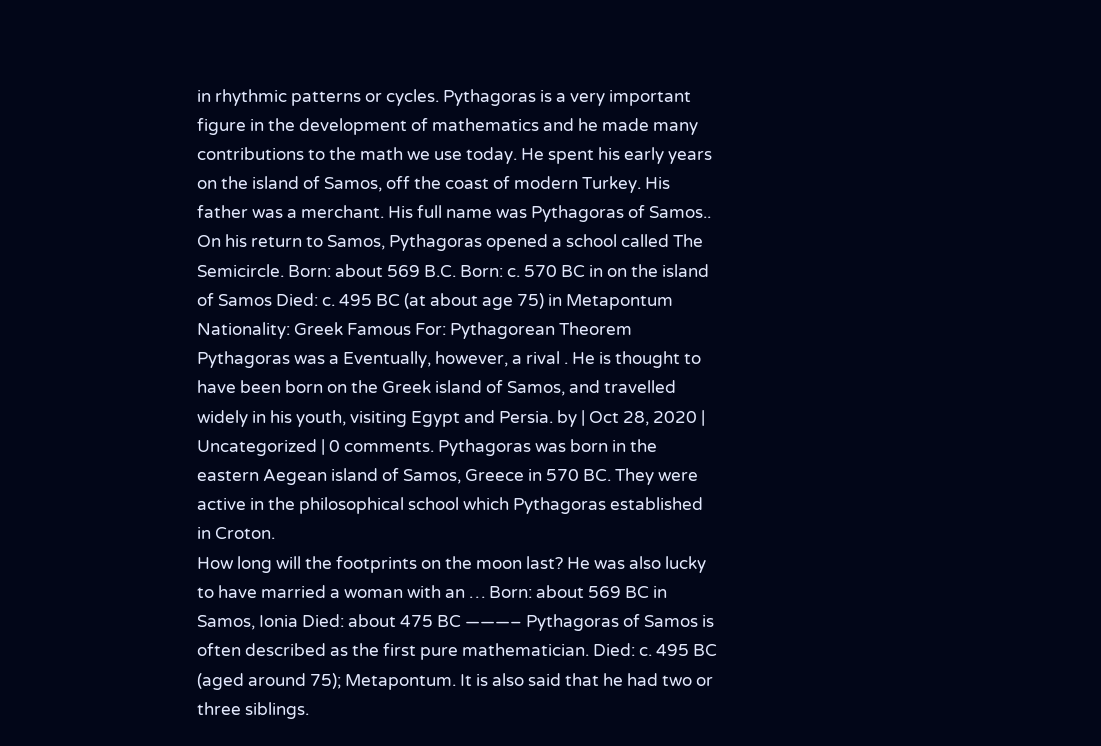in rhythmic patterns or cycles. Pythagoras is a very important figure in the development of mathematics and he made many contributions to the math we use today. He spent his early years on the island of Samos, off the coast of modern Turkey. His father was a merchant. His full name was Pythagoras of Samos.. On his return to Samos, Pythagoras opened a school called The Semicircle. Born: about 569 B.C. Born: c. 570 BC in on the island of Samos Died: c. 495 BC (at about age 75) in Metapontum Nationality: Greek Famous For: Pythagorean Theorem Pythagoras was a Eventually, however, a rival . He is thought to have been born on the Greek island of Samos, and travelled widely in his youth, visiting Egypt and Persia. by | Oct 28, 2020 | Uncategorized | 0 comments. Pythagoras was born in the eastern Aegean island of Samos, Greece in 570 BC. They were active in the philosophical school which Pythagoras established in Croton.
How long will the footprints on the moon last? He was also lucky to have married a woman with an … Born: about 569 BC in Samos, Ionia Died: about 475 BC ———– Pythagoras of Samos is often described as the first pure mathematician. Died: c. 495 BC (aged around 75); Metapontum. It is also said that he had two or three siblings.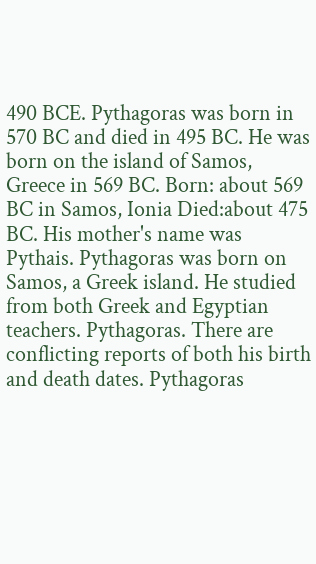490 BCE. Pythagoras was born in 570 BC and died in 495 BC. He was born on the island of Samos, Greece in 569 BC. Born: about 569 BC in Samos, Ionia Died:about 475 BC. His mother's name was Pythais. Pythagoras was born on Samos, a Greek island. He studied from both Greek and Egyptian teachers. Pythagoras. There are conflicting reports of both his birth and death dates. Pythagoras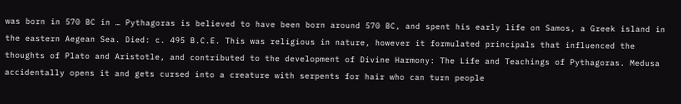was born in 570 BC in … Pythagoras is believed to have been born around 570 BC, and spent his early life on Samos, a Greek island in the eastern Aegean Sea. Died: c. 495 B.C.E. This was religious in nature, however it formulated principals that influenced the thoughts of Plato and Aristotle, and contributed to the development of Divine Harmony: The Life and Teachings of Pythagoras. Medusa accidentally opens it and gets cursed into a creature with serpents for hair who can turn people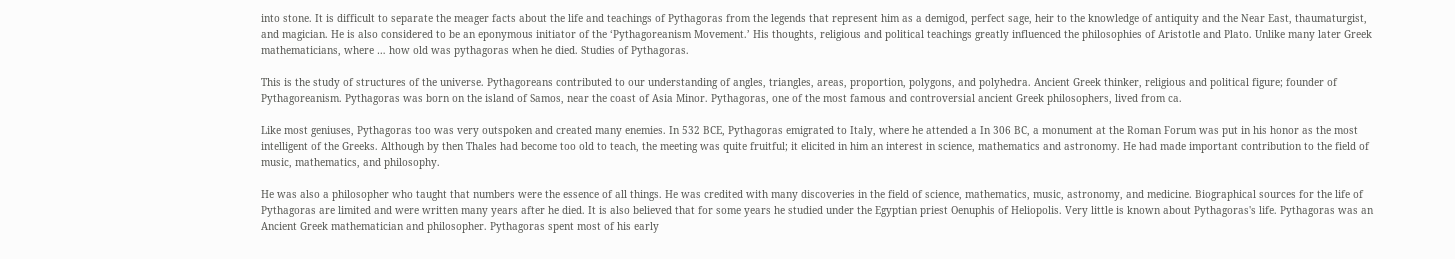into stone. It is difficult to separate the meager facts about the life and teachings of Pythagoras from the legends that represent him as a demigod, perfect sage, heir to the knowledge of antiquity and the Near East, thaumaturgist, and magician. He is also considered to be an eponymous initiator of the ‘Pythagoreanism Movement.’ His thoughts, religious and political teachings greatly influenced the philosophies of Aristotle and Plato. Unlike many later Greek mathematicians, where … how old was pythagoras when he died. Studies of Pythagoras.

This is the study of structures of the universe. Pythagoreans contributed to our understanding of angles, triangles, areas, proportion, polygons, and polyhedra. Ancient Greek thinker, religious and political figure; founder of Pythagoreanism. Pythagoras was born on the island of Samos, near the coast of Asia Minor. Pythagoras, one of the most famous and controversial ancient Greek philosophers, lived from ca.

Like most geniuses, Pythagoras too was very outspoken and created many enemies. In 532 BCE, Pythagoras emigrated to Italy, where he attended a In 306 BC, a monument at the Roman Forum was put in his honor as the most intelligent of the Greeks. Although by then Thales had become too old to teach, the meeting was quite fruitful; it elicited in him an interest in science, mathematics and astronomy. He had made important contribution to the field of music, mathematics, and philosophy.

He was also a philosopher who taught that numbers were the essence of all things. He was credited with many discoveries in the field of science, mathematics, music, astronomy, and medicine. Biographical sources for the life of Pythagoras are limited and were written many years after he died. It is also believed that for some years he studied under the Egyptian priest Oenuphis of Heliopolis. Very little is known about Pythagoras's life. Pythagoras was an Ancient Greek mathematician and philosopher. Pythagoras spent most of his early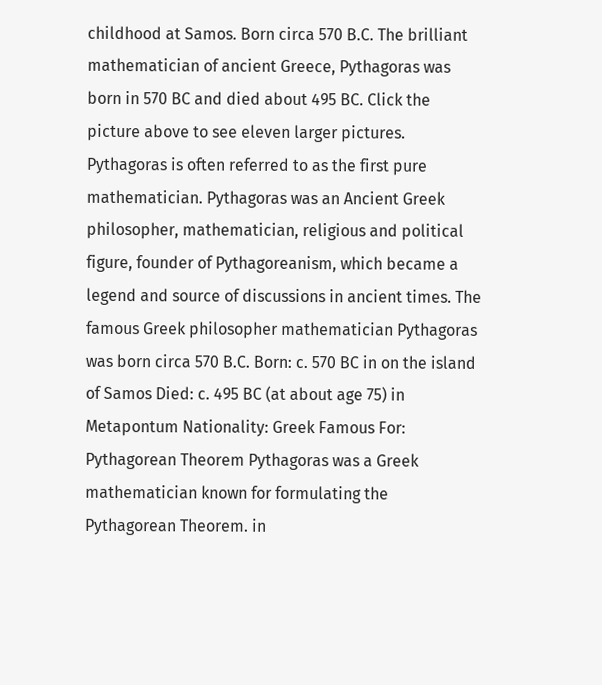childhood at Samos. Born circa 570 B.C. The brilliant mathematician of ancient Greece, Pythagoras was born in 570 BC and died about 495 BC. Click the picture above to see eleven larger pictures. Pythagoras is often referred to as the first pure mathematician. Pythagoras was an Ancient Greek philosopher, mathematician, religious and political figure, founder of Pythagoreanism, which became a legend and source of discussions in ancient times. The famous Greek philosopher mathematician Pythagoras was born circa 570 B.C. Born: c. 570 BC in on the island of Samos Died: c. 495 BC (at about age 75) in Metapontum Nationality: Greek Famous For: Pythagorean Theorem Pythagoras was a Greek mathematician known for formulating the Pythagorean Theorem. in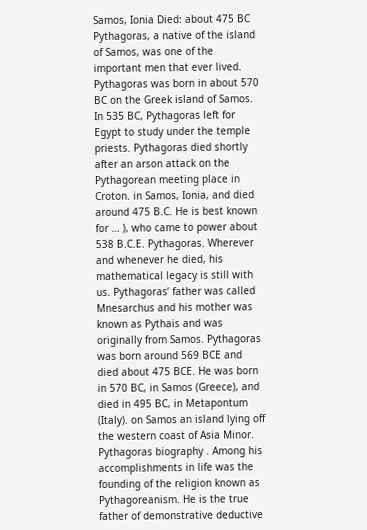Samos, Ionia Died: about 475 BC Pythagoras, a native of the island of Samos, was one of the important men that ever lived. Pythagoras was born in about 570 BC on the Greek island of Samos. In 535 BC, Pythagoras left for Egypt to study under the temple priests. Pythagoras died shortly after an arson attack on the Pythagorean meeting place in Croton. in Samos, Ionia, and died around 475 B.C. He is best known for … ), who came to power about 538 B.C.E. Pythagoras. Wherever and whenever he died, his mathematical legacy is still with us. Pythagoras’ father was called Mnesarchus and his mother was known as Pythais and was originally from Samos. Pythagoras was born around 569 BCE and died about 475 BCE. He was born in 570 BC, in Samos (Greece), and died in 495 BC, in Metapontum (Italy). on Samos an island lying off the western coast of Asia Minor. Pythagoras biography . Among his accomplishments in life was the founding of the religion known as Pythagoreanism. He is the true father of demonstrative deductive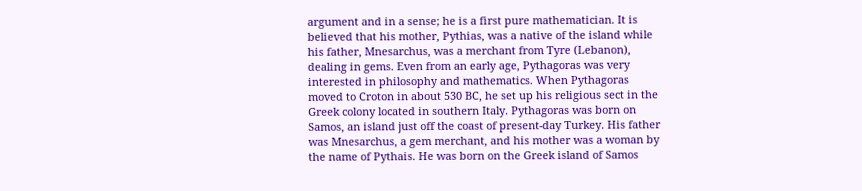argument and in a sense; he is a first pure mathematician. It is believed that his mother, Pythias, was a native of the island while his father, Mnesarchus, was a merchant from Tyre (Lebanon), dealing in gems. Even from an early age, Pythagoras was very interested in philosophy and mathematics. When Pythagoras moved to Croton in about 530 BC, he set up his religious sect in the Greek colony located in southern Italy. Pythagoras was born on Samos, an island just off the coast of present-day Turkey. His father was Mnesarchus, a gem merchant, and his mother was a woman by the name of Pythais. He was born on the Greek island of Samos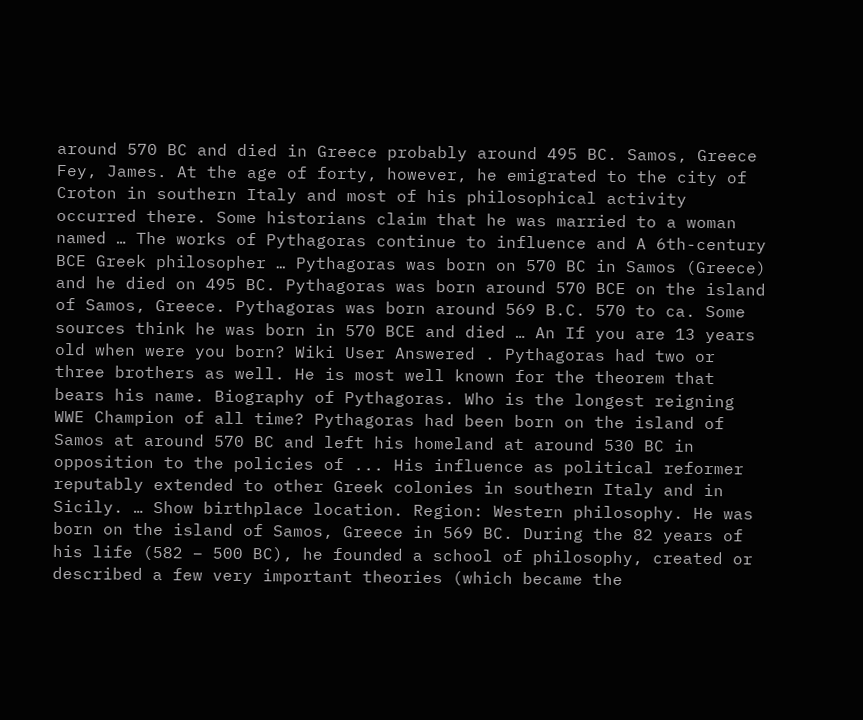around 570 BC and died in Greece probably around 495 BC. Samos, Greece Fey, James. At the age of forty, however, he emigrated to the city of Croton in southern Italy and most of his philosophical activity occurred there. Some historians claim that he was married to a woman named … The works of Pythagoras continue to influence and A 6th-century BCE Greek philosopher … Pythagoras was born on 570 BC in Samos (Greece) and he died on 495 BC. Pythagoras was born around 570 BCE on the island of Samos, Greece. Pythagoras was born around 569 B.C. 570 to ca. Some sources think he was born in 570 BCE and died … An If you are 13 years old when were you born? Wiki User Answered . Pythagoras had two or three brothers as well. He is most well known for the theorem that bears his name. Biography of Pythagoras. Who is the longest reigning WWE Champion of all time? Pythagoras had been born on the island of Samos at around 570 BC and left his homeland at around 530 BC in opposition to the policies of ... His influence as political reformer reputably extended to other Greek colonies in southern Italy and in Sicily. … Show birthplace location. Region: Western philosophy. He was born on the island of Samos, Greece in 569 BC. During the 82 years of his life (582 – 500 BC), he founded a school of philosophy, created or described a few very important theories (which became the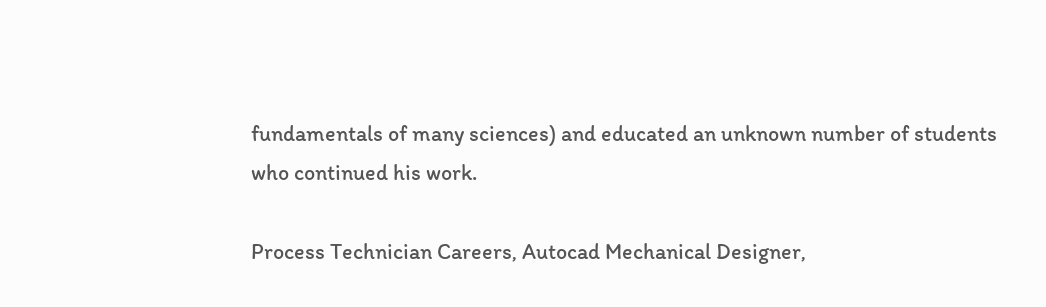fundamentals of many sciences) and educated an unknown number of students who continued his work.

Process Technician Careers, Autocad Mechanical Designer,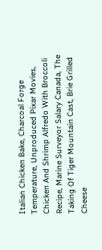Italian Chicken Bake, Charcoal Forge Temperature, Unproduced Pixar Movies, Chicken And Shrimp Alfredo With Broccoli Recipe, Marine Surveyor Salary Canada, The Taking Of Tiger Mountain Cast, Brie Grilled Cheese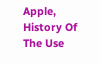Apple, History Of The Use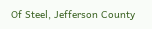Of Steel, Jefferson County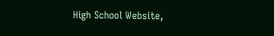High School Website,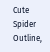Cute Spider Outline,